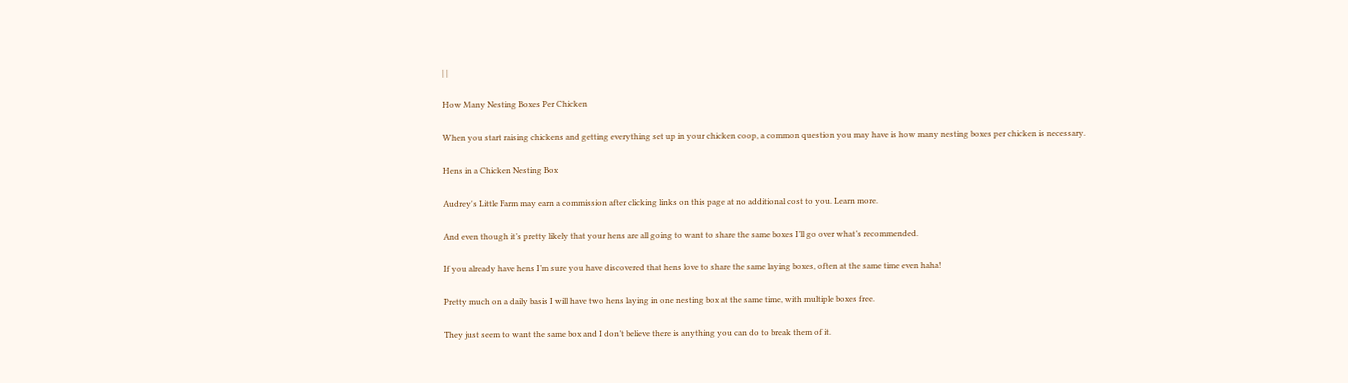| |

How Many Nesting Boxes Per Chicken

When you start raising chickens and getting everything set up in your chicken coop, a common question you may have is how many nesting boxes per chicken is necessary.

Hens in a Chicken Nesting Box

Audrey's Little Farm may earn a commission after clicking links on this page at no additional cost to you. Learn more.

And even though it’s pretty likely that your hens are all going to want to share the same boxes I’ll go over what’s recommended.

If you already have hens I’m sure you have discovered that hens love to share the same laying boxes, often at the same time even haha!

Pretty much on a daily basis I will have two hens laying in one nesting box at the same time, with multiple boxes free.

They just seem to want the same box and I don’t believe there is anything you can do to break them of it.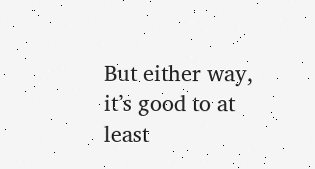But either way, it’s good to at least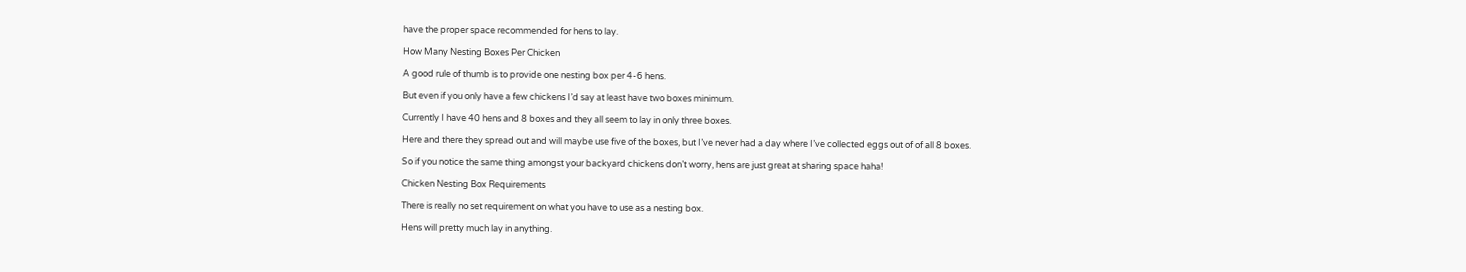have the proper space recommended for hens to lay.

How Many Nesting Boxes Per Chicken

A good rule of thumb is to provide one nesting box per 4-6 hens.

But even if you only have a few chickens I’d say at least have two boxes minimum.

Currently I have 40 hens and 8 boxes and they all seem to lay in only three boxes.

Here and there they spread out and will maybe use five of the boxes, but I’ve never had a day where I’ve collected eggs out of of all 8 boxes.

So if you notice the same thing amongst your backyard chickens don’t worry, hens are just great at sharing space haha!

Chicken Nesting Box Requirements

There is really no set requirement on what you have to use as a nesting box.

Hens will pretty much lay in anything.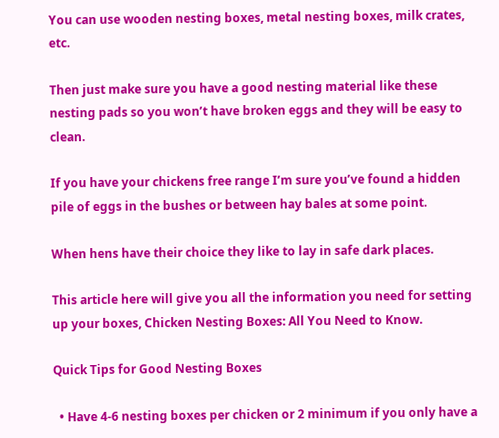You can use wooden nesting boxes, metal nesting boxes, milk crates, etc.

Then just make sure you have a good nesting material like these nesting pads so you won’t have broken eggs and they will be easy to clean.

If you have your chickens free range I’m sure you’ve found a hidden pile of eggs in the bushes or between hay bales at some point.

When hens have their choice they like to lay in safe dark places.

This article here will give you all the information you need for setting up your boxes, Chicken Nesting Boxes: All You Need to Know.

Quick Tips for Good Nesting Boxes

  • Have 4-6 nesting boxes per chicken or 2 minimum if you only have a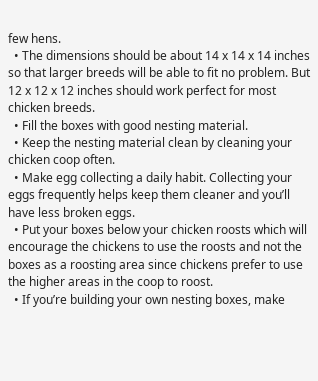few hens.
  • The dimensions should be about 14 x 14 x 14 inches so that larger breeds will be able to fit no problem. But 12 x 12 x 12 inches should work perfect for most chicken breeds.
  • Fill the boxes with good nesting material.
  • Keep the nesting material clean by cleaning your chicken coop often.
  • Make egg collecting a daily habit. Collecting your eggs frequently helps keep them cleaner and you’ll have less broken eggs.
  • Put your boxes below your chicken roosts which will encourage the chickens to use the roosts and not the boxes as a roosting area since chickens prefer to use the higher areas in the coop to roost.
  • If you’re building your own nesting boxes, make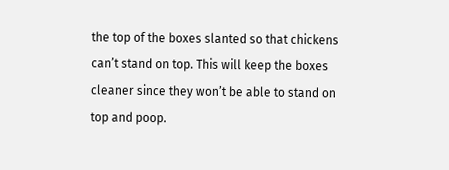the top of the boxes slanted so that chickens can’t stand on top. This will keep the boxes cleaner since they won’t be able to stand on top and poop.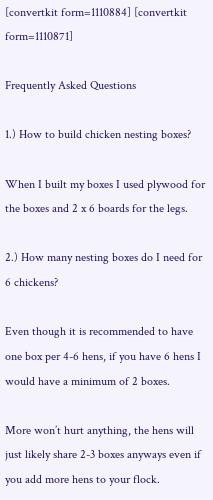[convertkit form=1110884] [convertkit form=1110871]

Frequently Asked Questions

1.) How to build chicken nesting boxes?

When I built my boxes I used plywood for the boxes and 2 x 6 boards for the legs.

2.) How many nesting boxes do I need for 6 chickens?

Even though it is recommended to have one box per 4-6 hens, if you have 6 hens I would have a minimum of 2 boxes.

More won’t hurt anything, the hens will just likely share 2-3 boxes anyways even if you add more hens to your flock.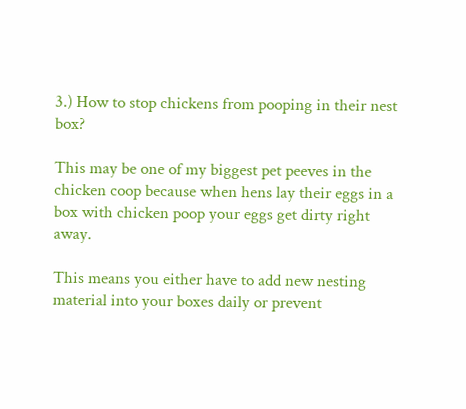3.) How to stop chickens from pooping in their nest box?

This may be one of my biggest pet peeves in the chicken coop because when hens lay their eggs in a box with chicken poop your eggs get dirty right away.

This means you either have to add new nesting material into your boxes daily or prevent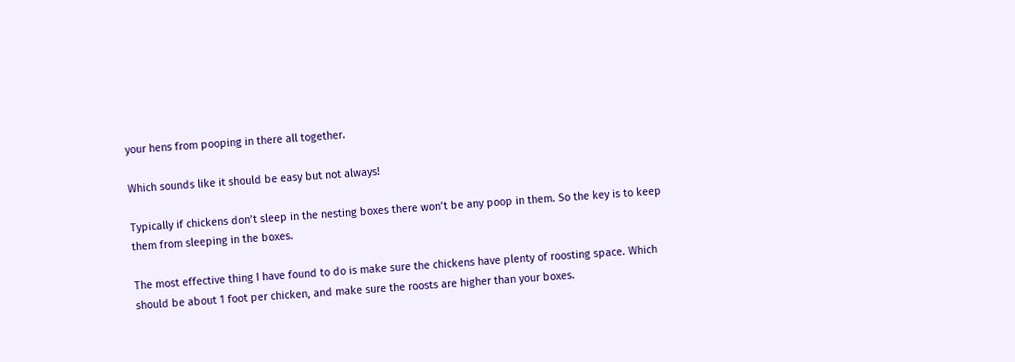your hens from pooping in there all together.

Which sounds like it should be easy but not always!

Typically if chickens don’t sleep in the nesting boxes there won’t be any poop in them. So the key is to keep them from sleeping in the boxes.

The most effective thing I have found to do is make sure the chickens have plenty of roosting space. Which should be about 1 foot per chicken, and make sure the roosts are higher than your boxes.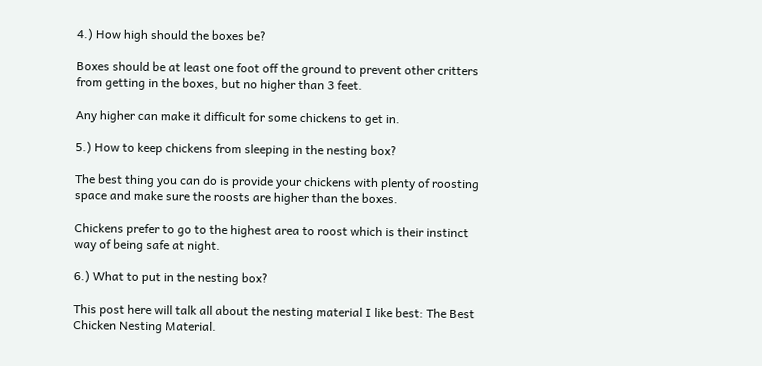4.) How high should the boxes be?

Boxes should be at least one foot off the ground to prevent other critters from getting in the boxes, but no higher than 3 feet.

Any higher can make it difficult for some chickens to get in.

5.) How to keep chickens from sleeping in the nesting box?

The best thing you can do is provide your chickens with plenty of roosting space and make sure the roosts are higher than the boxes.

Chickens prefer to go to the highest area to roost which is their instinct way of being safe at night.

6.) What to put in the nesting box?

This post here will talk all about the nesting material I like best: The Best Chicken Nesting Material.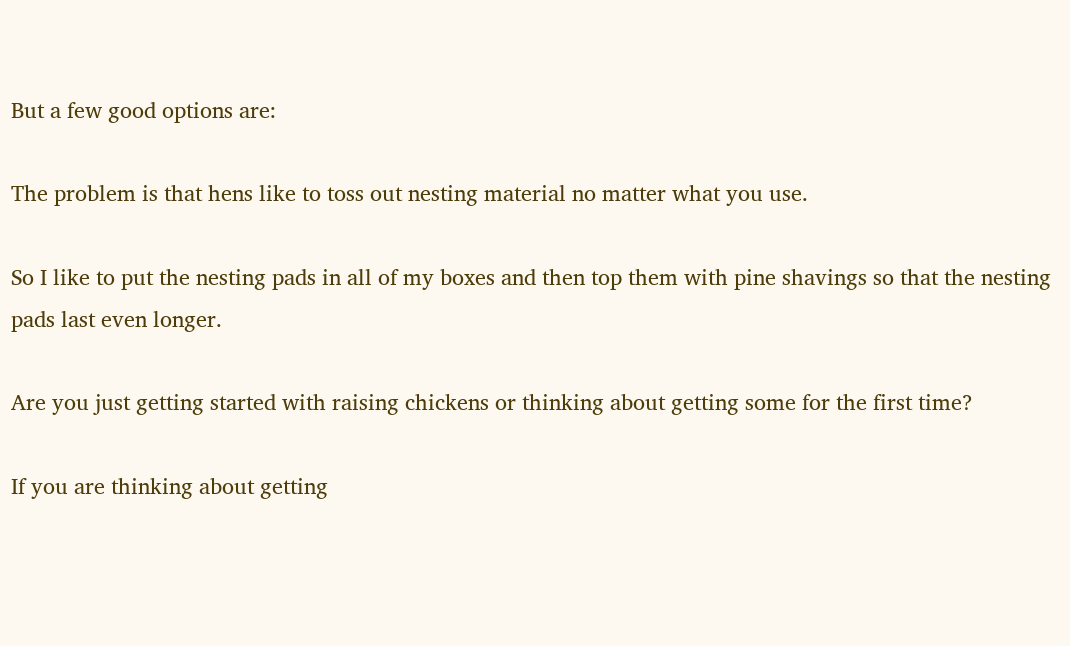But a few good options are:

The problem is that hens like to toss out nesting material no matter what you use.

So I like to put the nesting pads in all of my boxes and then top them with pine shavings so that the nesting pads last even longer.

Are you just getting started with raising chickens or thinking about getting some for the first time?

If you are thinking about getting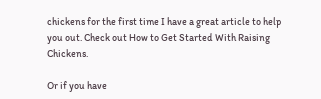chickens for the first time I have a great article to help you out. Check out How to Get Started With Raising Chickens.

Or if you have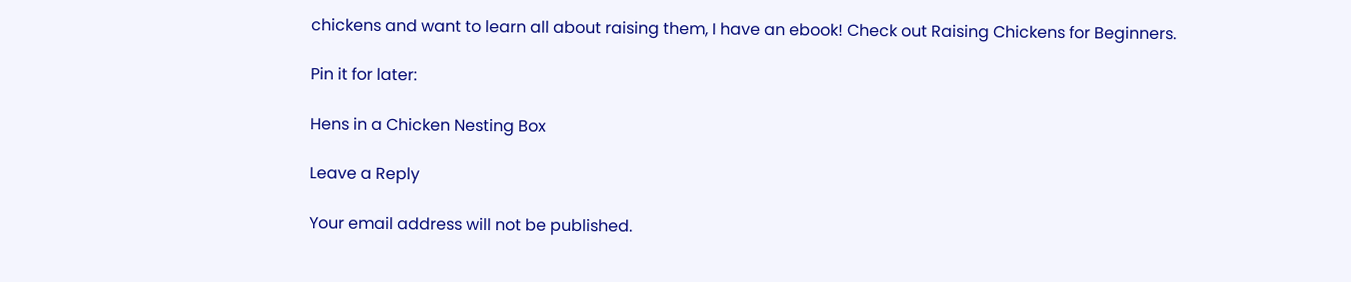chickens and want to learn all about raising them, I have an ebook! Check out Raising Chickens for Beginners.

Pin it for later:

Hens in a Chicken Nesting Box

Leave a Reply

Your email address will not be published.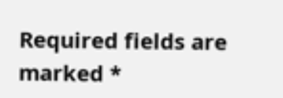Required fields are marked *